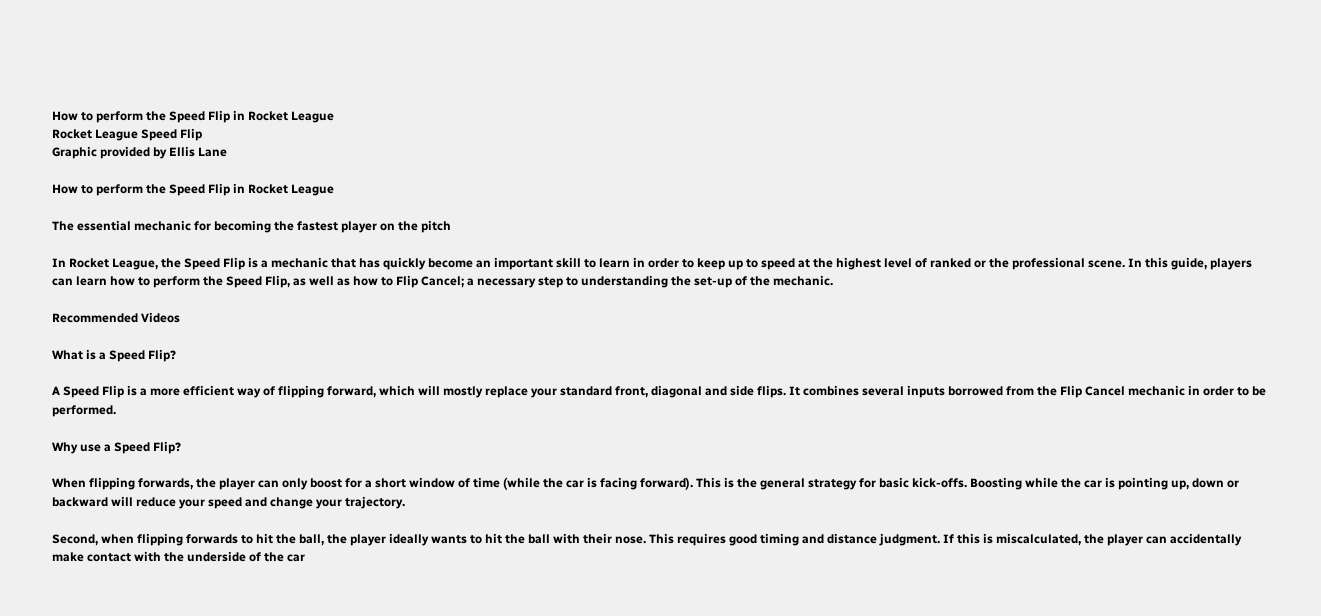How to perform the Speed Flip in Rocket League
Rocket League Speed Flip
Graphic provided by Ellis Lane

How to perform the Speed Flip in Rocket League

The essential mechanic for becoming the fastest player on the pitch

In Rocket League, the Speed Flip is a mechanic that has quickly become an important skill to learn in order to keep up to speed at the highest level of ranked or the professional scene. In this guide, players can learn how to perform the Speed Flip, as well as how to Flip Cancel; a necessary step to understanding the set-up of the mechanic.

Recommended Videos

What is a Speed Flip?

A Speed Flip is a more efficient way of flipping forward, which will mostly replace your standard front, diagonal and side flips. It combines several inputs borrowed from the Flip Cancel mechanic in order to be performed.

Why use a Speed Flip?

When flipping forwards, the player can only boost for a short window of time (while the car is facing forward). This is the general strategy for basic kick-offs. Boosting while the car is pointing up, down or backward will reduce your speed and change your trajectory.

Second, when flipping forwards to hit the ball, the player ideally wants to hit the ball with their nose. This requires good timing and distance judgment. If this is miscalculated, the player can accidentally make contact with the underside of the car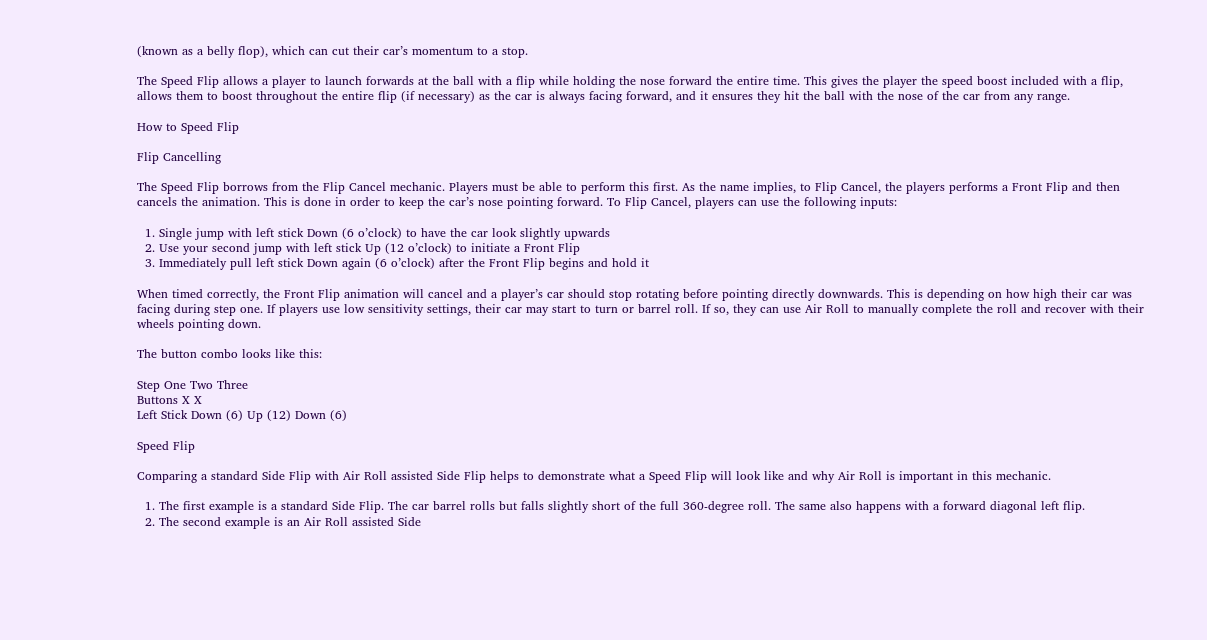(known as a belly flop), which can cut their car’s momentum to a stop.

The Speed Flip allows a player to launch forwards at the ball with a flip while holding the nose forward the entire time. This gives the player the speed boost included with a flip, allows them to boost throughout the entire flip (if necessary) as the car is always facing forward, and it ensures they hit the ball with the nose of the car from any range.

How to Speed Flip

Flip Cancelling

The Speed Flip borrows from the Flip Cancel mechanic. Players must be able to perform this first. As the name implies, to Flip Cancel, the players performs a Front Flip and then cancels the animation. This is done in order to keep the car’s nose pointing forward. To Flip Cancel, players can use the following inputs:

  1. Single jump with left stick Down (6 o’clock) to have the car look slightly upwards
  2. Use your second jump with left stick Up (12 o’clock) to initiate a Front Flip
  3. Immediately pull left stick Down again (6 o’clock) after the Front Flip begins and hold it

When timed correctly, the Front Flip animation will cancel and a player’s car should stop rotating before pointing directly downwards. This is depending on how high their car was facing during step one. If players use low sensitivity settings, their car may start to turn or barrel roll. If so, they can use Air Roll to manually complete the roll and recover with their wheels pointing down.

The button combo looks like this:

Step One Two Three
Buttons X X
Left Stick Down (6) Up (12) Down (6)

Speed Flip

Comparing a standard Side Flip with Air Roll assisted Side Flip helps to demonstrate what a Speed Flip will look like and why Air Roll is important in this mechanic.

  1. The first example is a standard Side Flip. The car barrel rolls but falls slightly short of the full 360-degree roll. The same also happens with a forward diagonal left flip.
  2. The second example is an Air Roll assisted Side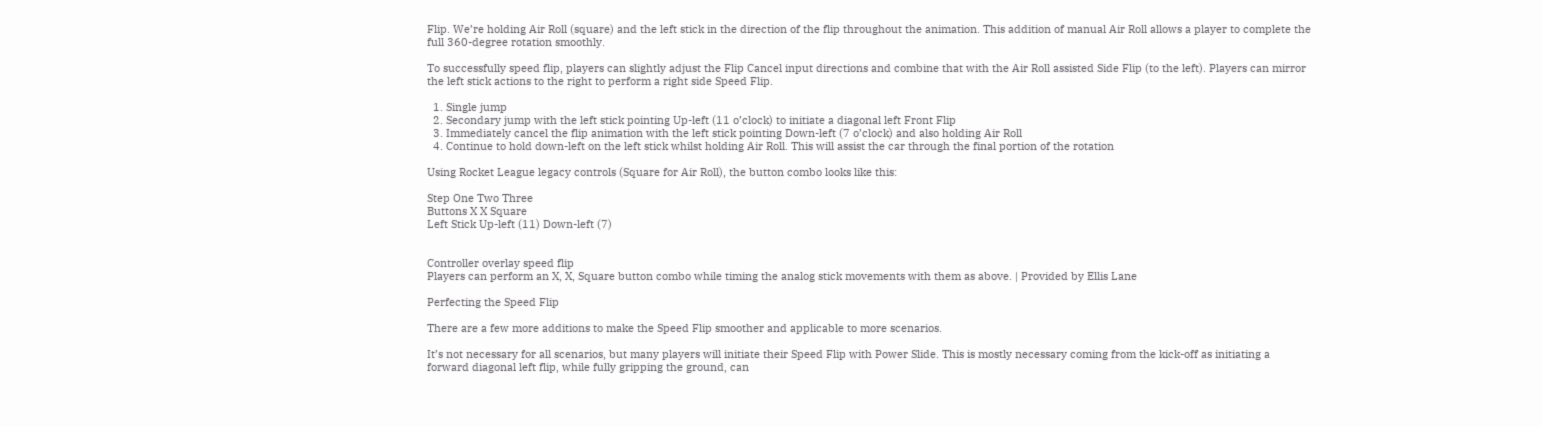Flip. We’re holding Air Roll (square) and the left stick in the direction of the flip throughout the animation. This addition of manual Air Roll allows a player to complete the full 360-degree rotation smoothly.

To successfully speed flip, players can slightly adjust the Flip Cancel input directions and combine that with the Air Roll assisted Side Flip (to the left). Players can mirror the left stick actions to the right to perform a right side Speed Flip.

  1. Single jump
  2. Secondary jump with the left stick pointing Up-left (11 o’clock) to initiate a diagonal left Front Flip
  3. Immediately cancel the flip animation with the left stick pointing Down-left (7 o’clock) and also holding Air Roll
  4. Continue to hold down-left on the left stick whilst holding Air Roll. This will assist the car through the final portion of the rotation

Using Rocket League legacy controls (Square for Air Roll), the button combo looks like this:

Step One Two Three
Buttons X X Square
Left Stick Up-left (11) Down-left (7)


Controller overlay speed flip
Players can perform an X, X, Square button combo while timing the analog stick movements with them as above. | Provided by Ellis Lane

Perfecting the Speed Flip

There are a few more additions to make the Speed Flip smoother and applicable to more scenarios.

It’s not necessary for all scenarios, but many players will initiate their Speed Flip with Power Slide. This is mostly necessary coming from the kick-off as initiating a forward diagonal left flip, while fully gripping the ground, can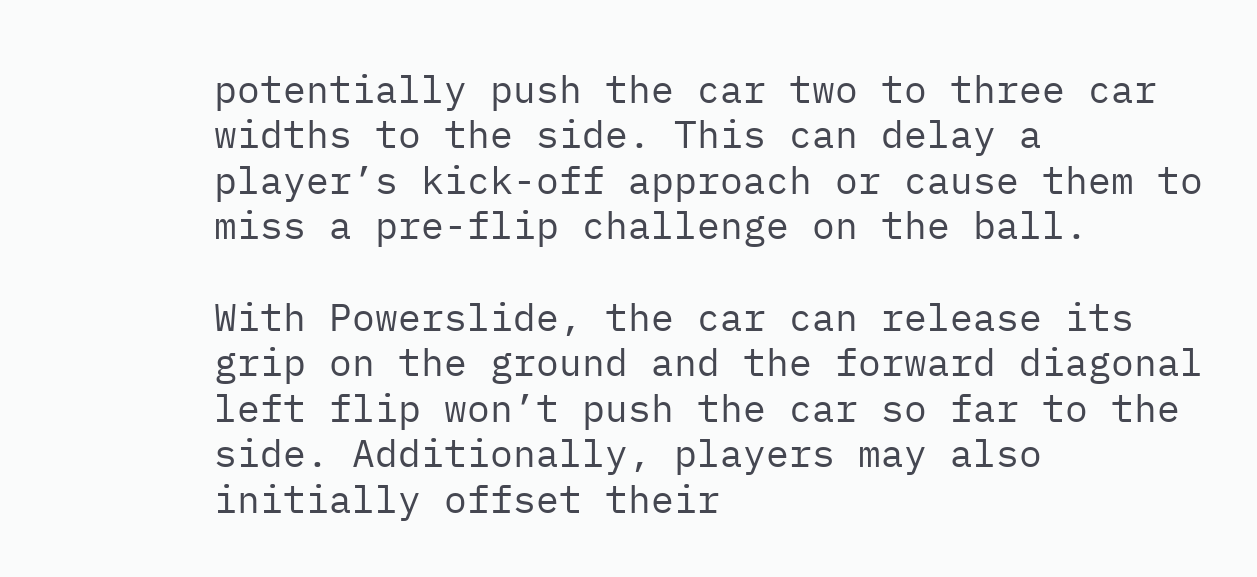potentially push the car two to three car widths to the side. This can delay a player’s kick-off approach or cause them to miss a pre-flip challenge on the ball.

With Powerslide, the car can release its grip on the ground and the forward diagonal left flip won’t push the car so far to the side. Additionally, players may also initially offset their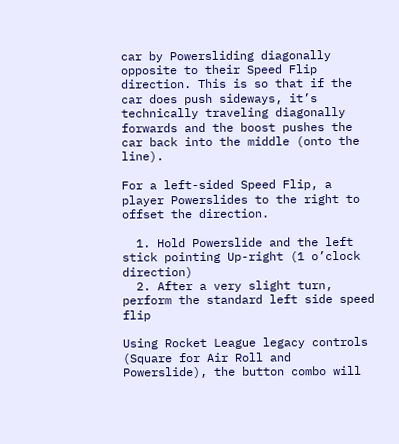car by Powersliding diagonally opposite to their Speed Flip direction. This is so that if the car does push sideways, it’s technically traveling diagonally forwards and the boost pushes the car back into the middle (onto the line).

For a left-sided Speed Flip, a player Powerslides to the right to offset the direction.

  1. Hold Powerslide and the left stick pointing Up-right (1 o’clock direction)
  2. After a very slight turn, perform the standard left side speed flip

Using Rocket League legacy controls (Square for Air Roll and Powerslide), the button combo will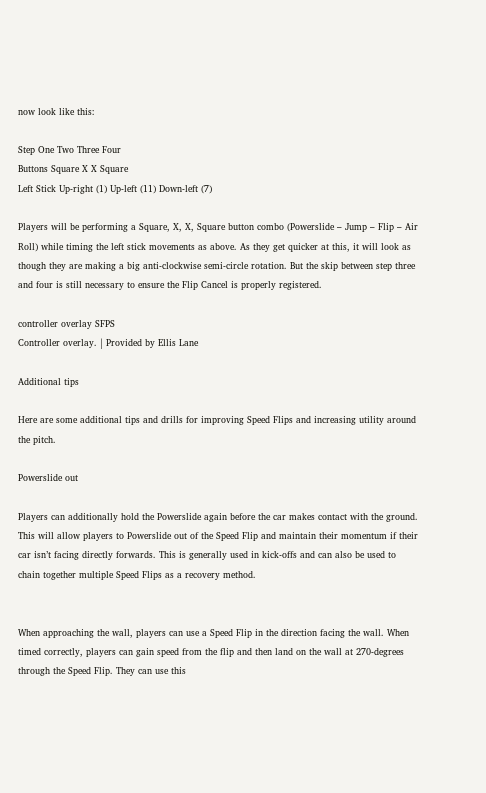now look like this:

Step One Two Three Four
Buttons Square X X Square
Left Stick Up-right (1) Up-left (11) Down-left (7)

Players will be performing a Square, X, X, Square button combo (Powerslide – Jump – Flip – Air Roll) while timing the left stick movements as above. As they get quicker at this, it will look as though they are making a big anti-clockwise semi-circle rotation. But the skip between step three and four is still necessary to ensure the Flip Cancel is properly registered.

controller overlay SFPS
Controller overlay. | Provided by Ellis Lane

Additional tips

Here are some additional tips and drills for improving Speed Flips and increasing utility around the pitch.

Powerslide out

Players can additionally hold the Powerslide again before the car makes contact with the ground. This will allow players to Powerslide out of the Speed Flip and maintain their momentum if their car isn’t facing directly forwards. This is generally used in kick-offs and can also be used to chain together multiple Speed Flips as a recovery method.


When approaching the wall, players can use a Speed Flip in the direction facing the wall. When timed correctly, players can gain speed from the flip and then land on the wall at 270-degrees through the Speed Flip. They can use this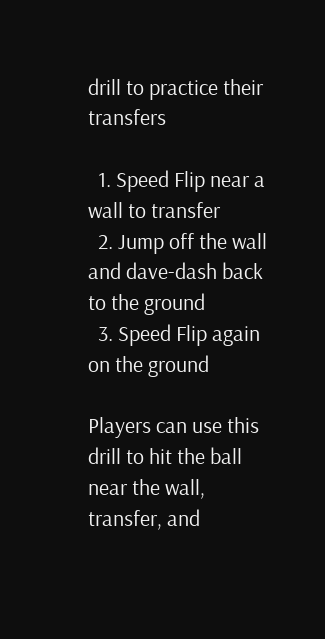drill to practice their transfers

  1. Speed Flip near a wall to transfer
  2. Jump off the wall and dave-dash back to the ground
  3. Speed Flip again on the ground

Players can use this drill to hit the ball near the wall, transfer, and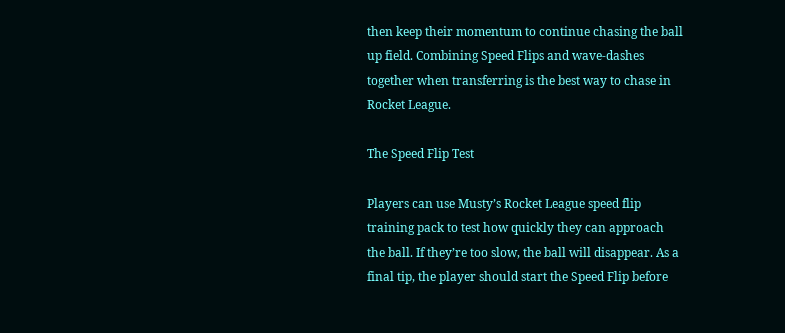then keep their momentum to continue chasing the ball up field. Combining Speed Flips and wave-dashes together when transferring is the best way to chase in Rocket League.

The Speed Flip Test

Players can use Musty’s Rocket League speed flip training pack to test how quickly they can approach the ball. If they’re too slow, the ball will disappear. As a final tip, the player should start the Speed Flip before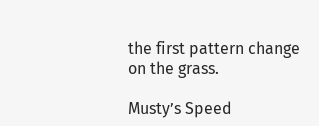the first pattern change on the grass.

Musty’s Speed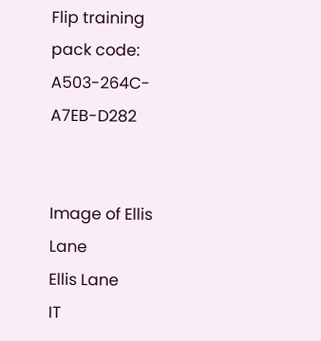Flip training pack code: A503-264C-A7EB-D282


Image of Ellis Lane
Ellis Lane
IT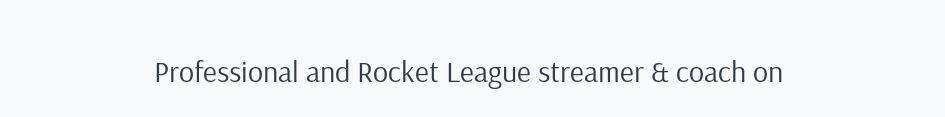Professional and Rocket League streamer & coach on